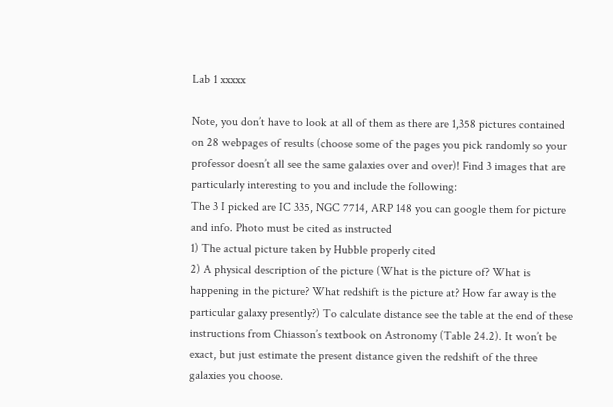Lab 1 xxxxx

Note, you don’t have to look at all of them as there are 1,358 pictures contained on 28 webpages of results (choose some of the pages you pick randomly so your professor doesn’t all see the same galaxies over and over)! Find 3 images that are particularly interesting to you and include the following:
The 3 I picked are IC 335, NGC 7714, ARP 148 you can google them for picture and info. Photo must be cited as instructed
1) The actual picture taken by Hubble properly cited
2) A physical description of the picture (What is the picture of? What is happening in the picture? What redshift is the picture at? How far away is the particular galaxy presently?) To calculate distance see the table at the end of these instructions from Chiasson’s textbook on Astronomy (Table 24.2). It won’t be exact, but just estimate the present distance given the redshift of the three galaxies you choose.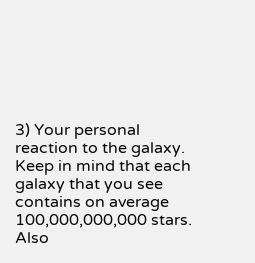3) Your personal reaction to the galaxy. Keep in mind that each galaxy that you see contains on average 100,000,000,000 stars. Also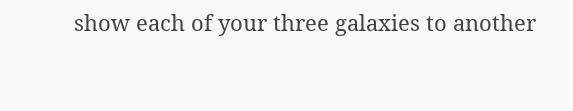show each of your three galaxies to another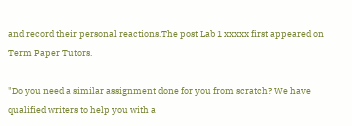and record their personal reactions.The post Lab 1 xxxxx first appeared on Term Paper Tutors.

"Do you need a similar assignment done for you from scratch? We have qualified writers to help you with a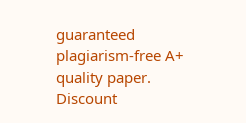guaranteed plagiarism-free A+ quality paper. Discount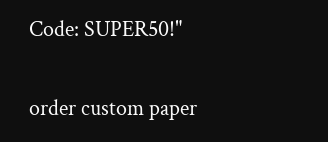Code: SUPER50!"

order custom paper